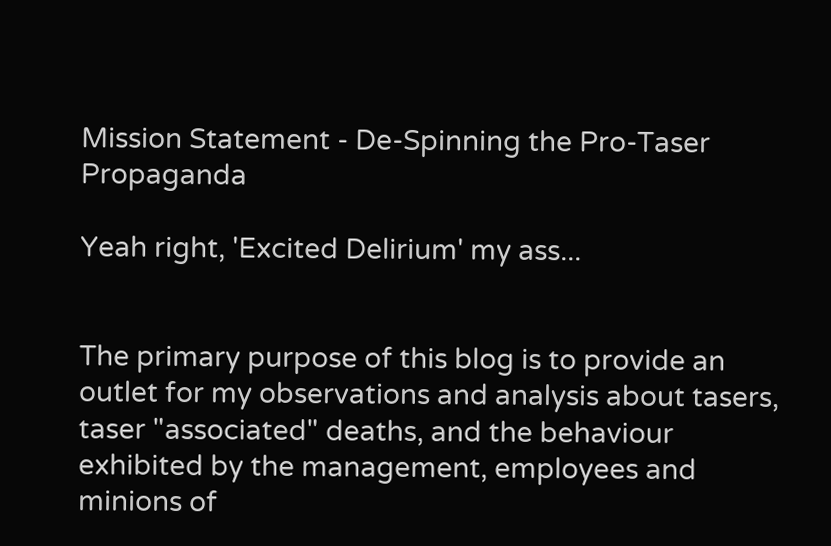Mission Statement - De-Spinning the Pro-Taser Propaganda

Yeah right, 'Excited Delirium' my ass...


The primary purpose of this blog is to provide an outlet for my observations and analysis about tasers, taser "associated" deaths, and the behaviour exhibited by the management, employees and minions of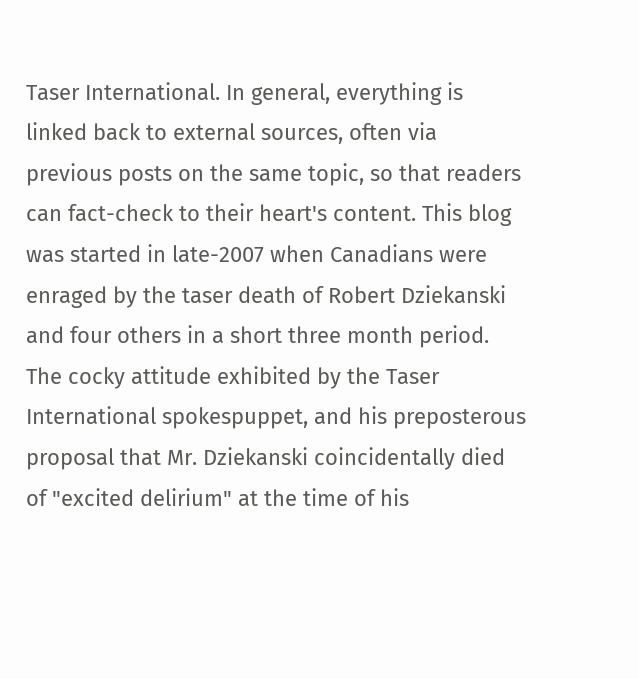Taser International. In general, everything is linked back to external sources, often via previous posts on the same topic, so that readers can fact-check to their heart's content. This blog was started in late-2007 when Canadians were enraged by the taser death of Robert Dziekanski and four others in a short three month period. The cocky attitude exhibited by the Taser International spokespuppet, and his preposterous proposal that Mr. Dziekanski coincidentally died of "excited delirium" at the time of his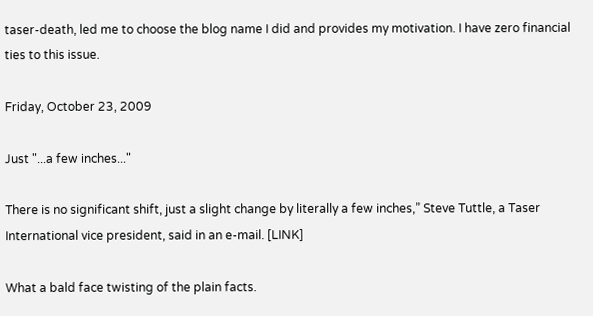taser-death, led me to choose the blog name I did and provides my motivation. I have zero financial ties to this issue.

Friday, October 23, 2009

Just "...a few inches..."

There is no significant shift, just a slight change by literally a few inches,” Steve Tuttle, a Taser International vice president, said in an e-mail. [LINK]

What a bald face twisting of the plain facts.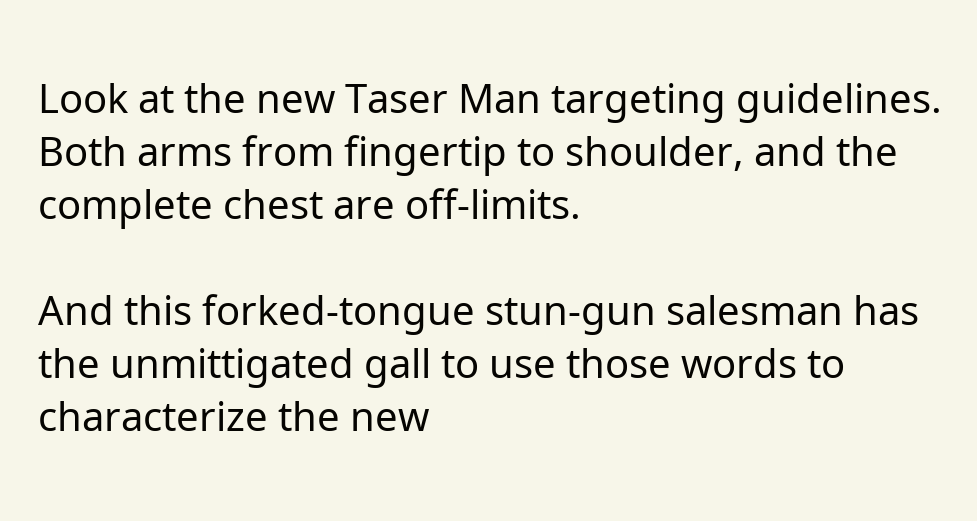Look at the new Taser Man targeting guidelines. Both arms from fingertip to shoulder, and the complete chest are off-limits.

And this forked-tongue stun-gun salesman has the unmittigated gall to use those words to characterize the new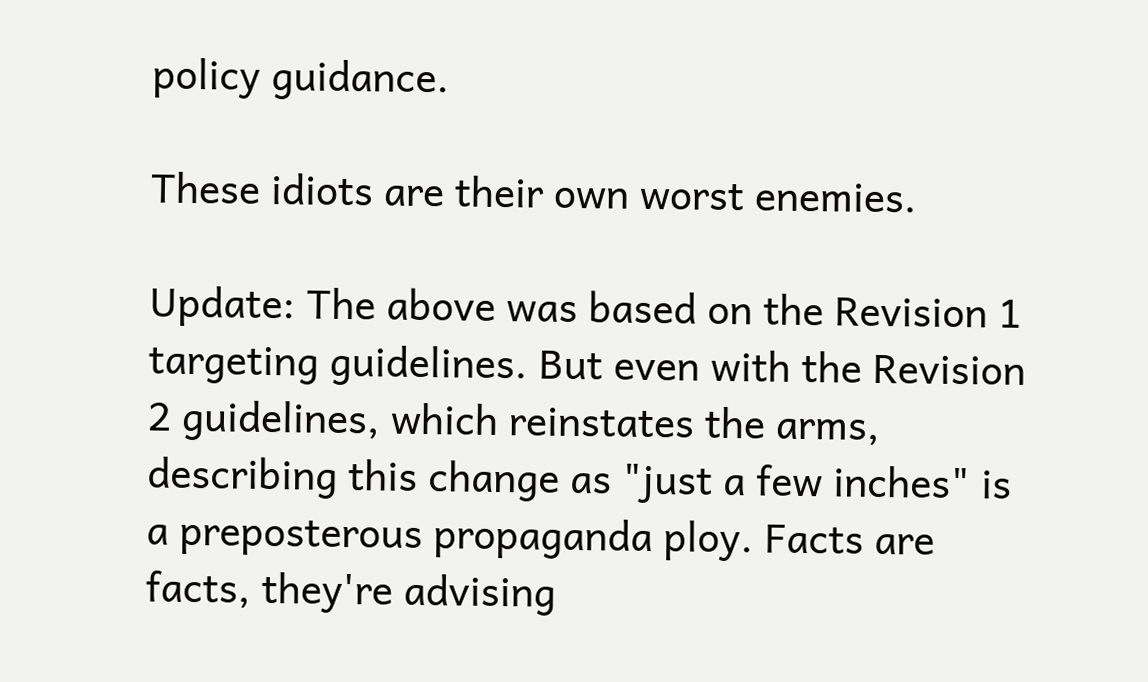policy guidance.

These idiots are their own worst enemies.

Update: The above was based on the Revision 1 targeting guidelines. But even with the Revision 2 guidelines, which reinstates the arms, describing this change as "just a few inches" is a preposterous propaganda ploy. Facts are facts, they're advising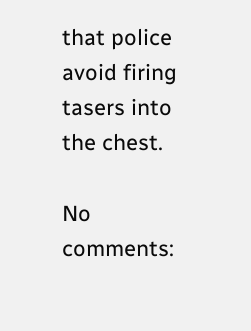that police avoid firing tasers into the chest.

No comments: